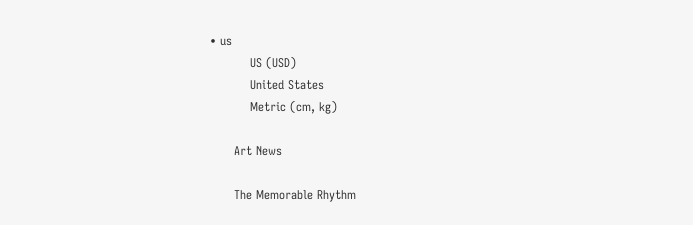• us
          US (USD)
          United States
          Metric (cm, kg)

      Art News

      The Memorable Rhythm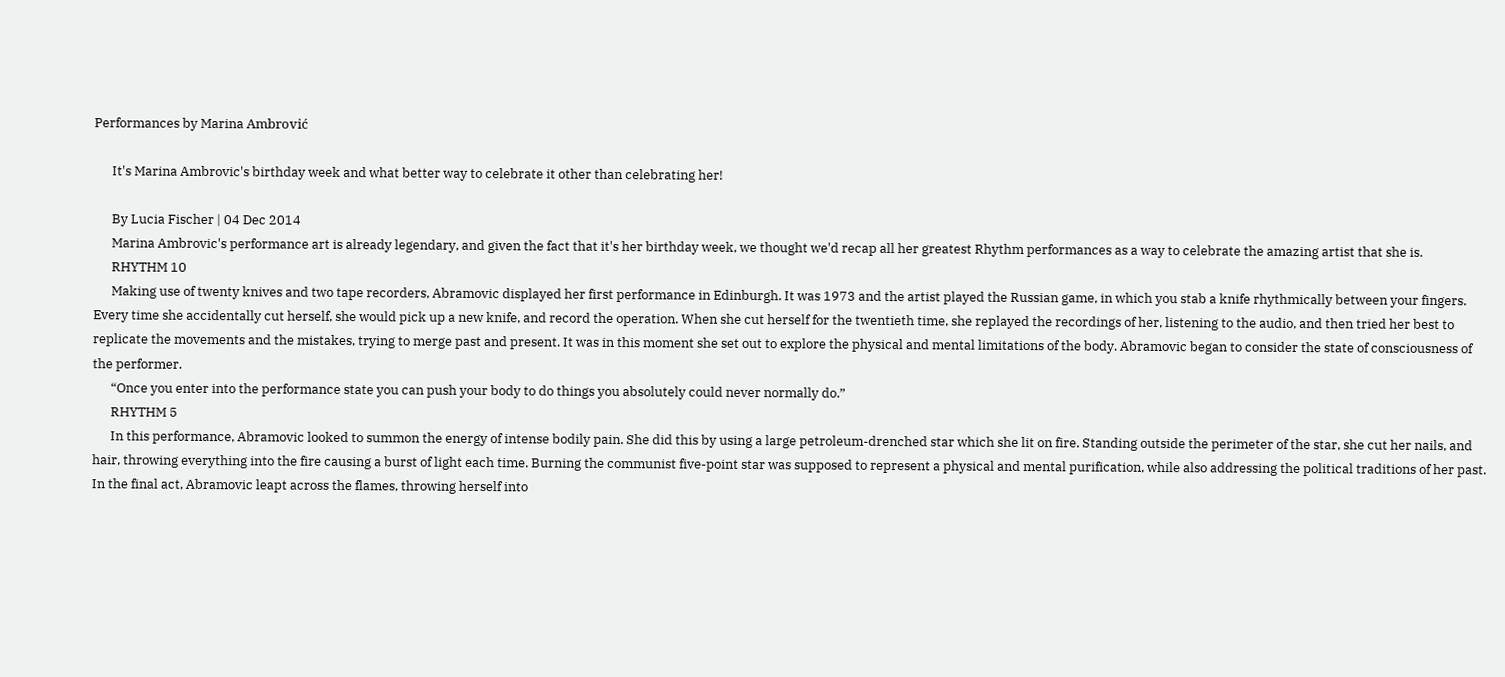Performances by Marina Ambrović

      It's Marina Ambrovic's birthday week and what better way to celebrate it other than celebrating her!

      By Lucia Fischer | 04 Dec 2014
      Marina Ambrovic's performance art is already legendary, and given the fact that it's her birthday week, we thought we'd recap all her greatest Rhythm performances as a way to celebrate the amazing artist that she is.
      RHYTHM 10
      Making use of twenty knives and two tape recorders, Abramovic displayed her first performance in Edinburgh. It was 1973 and the artist played the Russian game, in which you stab a knife rhythmically between your fingers. Every time she accidentally cut herself, she would pick up a new knife, and record the operation. When she cut herself for the twentieth time, she replayed the recordings of her, listening to the audio, and then tried her best to replicate the movements and the mistakes, trying to merge past and present. It was in this moment she set out to explore the physical and mental limitations of the body. Abramovic began to consider the state of consciousness of the performer.
      “Once you enter into the performance state you can push your body to do things you absolutely could never normally do.”
      RHYTHM 5
      In this performance, Abramovic looked to summon the energy of intense bodily pain. She did this by using a large petroleum-drenched star which she lit on fire. Standing outside the perimeter of the star, she cut her nails, and hair, throwing everything into the fire causing a burst of light each time. Burning the communist five-point star was supposed to represent a physical and mental purification, while also addressing the political traditions of her past. In the final act, Abramovic leapt across the flames, throwing herself into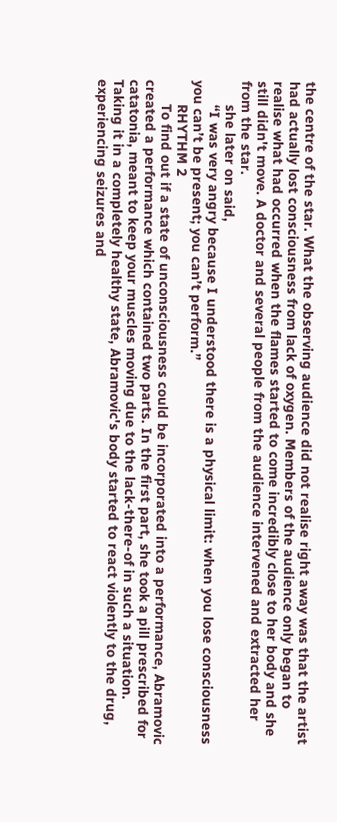the centre of the star. What the observing audience did not realise right away was that the artist had actually lost consciousness from lack of oxygen. Members of the audience only began to realise what had occurred when the flames started to come incredibly close to her body and she still didn't move. A doctor and several people from the audience intervened and extracted her from the star.
      she later on said,
      “I was very angry because I understood there is a physical limit: when you lose consciousness you can’t be present; you can’t perform.”
      RHYTHM 2
      To find out if a state of unconsciousness could be incorporated into a performance, Abramovic created a performance which contained two parts. In the first part, she took a pill prescribed for catatonia, meant to keep your muscles moving due to the lack-there-of in such a situation. Taking it in a completely healthy state, Abramovic's body started to react violently to the drug, experiencing seizures and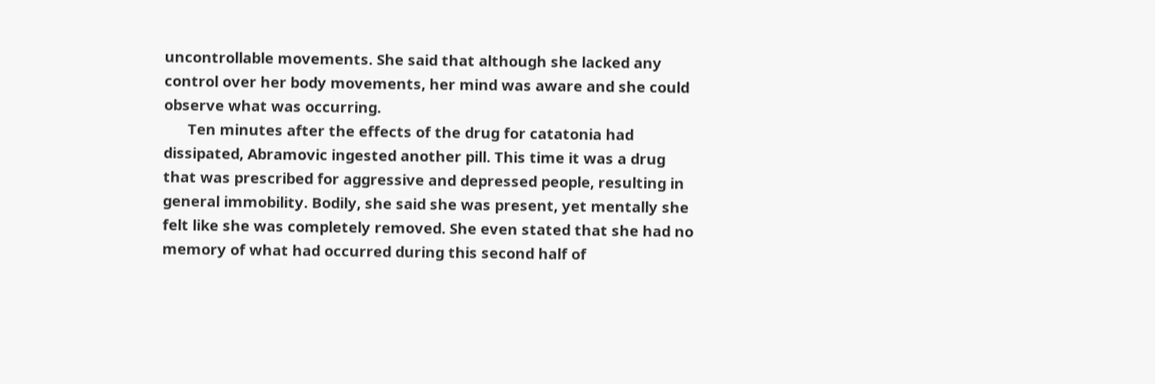uncontrollable movements. She said that although she lacked any control over her body movements, her mind was aware and she could observe what was occurring.
      Ten minutes after the effects of the drug for catatonia had dissipated, Abramovic ingested another pill. This time it was a drug that was prescribed for aggressive and depressed people, resulting in general immobility. Bodily, she said she was present, yet mentally she felt like she was completely removed. She even stated that she had no memory of what had occurred during this second half of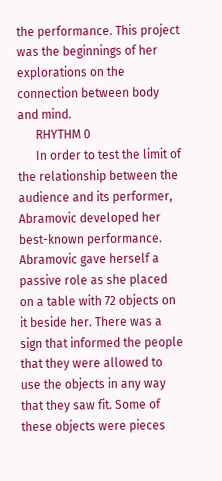the performance. This project was the beginnings of her explorations on the connection between body and mind.
      RHYTHM 0
      In order to test the limit of the relationship between the audience and its performer, Abramovic developed her best-known performance. Abramovic gave herself a passive role as she placed on a table with 72 objects on it beside her. There was a sign that informed the people that they were allowed to use the objects in any way that they saw fit. Some of these objects were pieces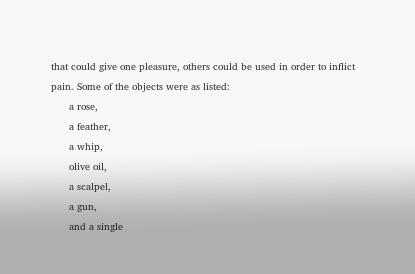that could give one pleasure, others could be used in order to inflict pain. Some of the objects were as listed:
      a rose,
      a feather,
      a whip,
      olive oil,
      a scalpel,
      a gun,
      and a single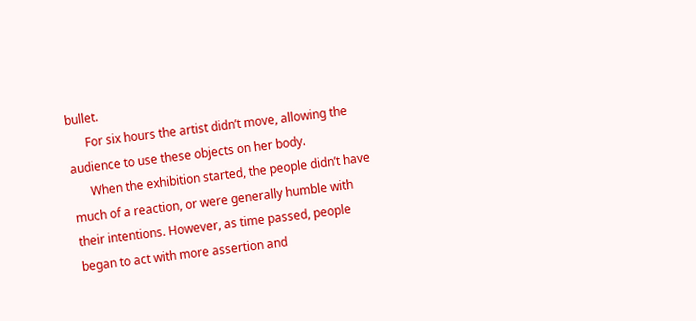bullet.
      For six hours the artist didn’t move, allowing the audience to use these objects on her body.
      When the exhibition started, the people didn’t have much of a reaction, or were generally humble with their intentions. However, as time passed, people began to act with more assertion and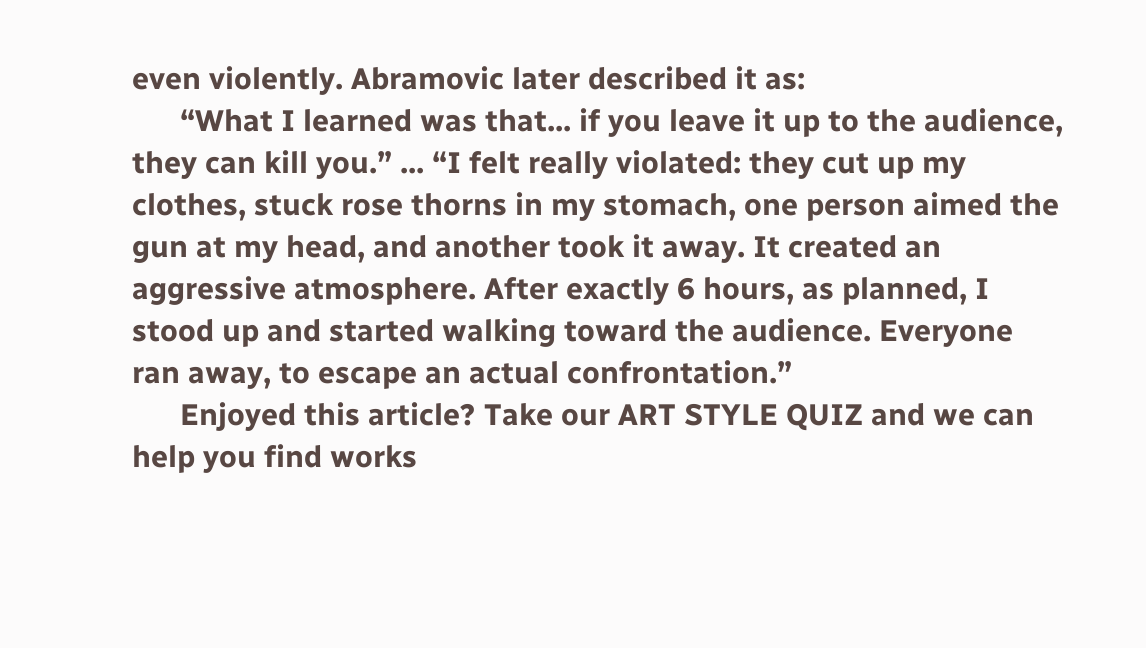even violently. Abramovic later described it as:
      “What I learned was that... if you leave it up to the audience, they can kill you.” ... “I felt really violated: they cut up my clothes, stuck rose thorns in my stomach, one person aimed the gun at my head, and another took it away. It created an aggressive atmosphere. After exactly 6 hours, as planned, I stood up and started walking toward the audience. Everyone ran away, to escape an actual confrontation.”
      Enjoyed this article? Take our ART STYLE QUIZ and we can help you find works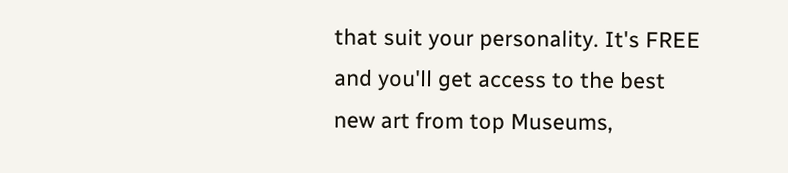that suit your personality. It's FREE and you'll get access to the best new art from top Museums,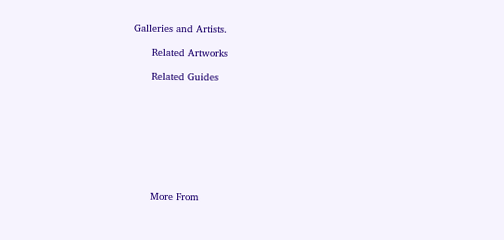Galleries and Artists.

      Related Artworks

      Related Guides









      More From